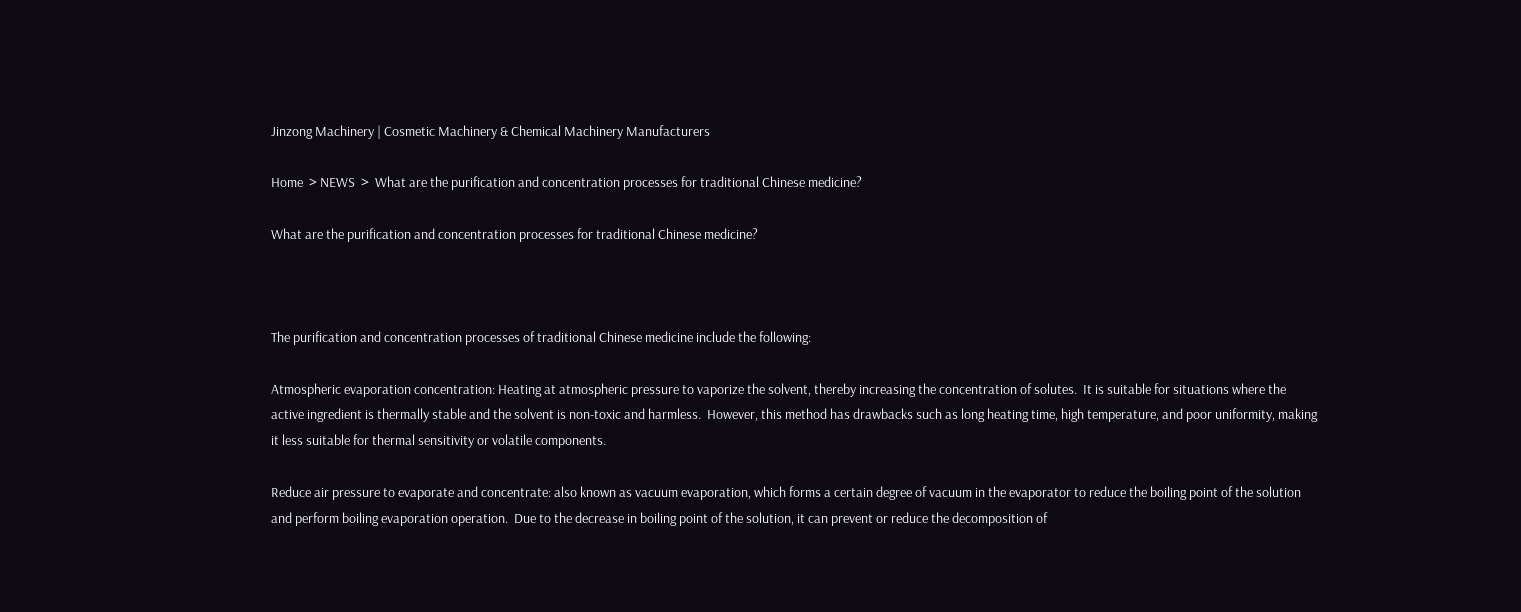Jinzong Machinery | Cosmetic Machinery & Chemical Machinery Manufacturers

Home  > NEWS  >  What are the purification and concentration processes for traditional Chinese medicine?

What are the purification and concentration processes for traditional Chinese medicine?



The purification and concentration processes of traditional Chinese medicine include the following:

Atmospheric evaporation concentration: Heating at atmospheric pressure to vaporize the solvent, thereby increasing the concentration of solutes.  It is suitable for situations where the active ingredient is thermally stable and the solvent is non-toxic and harmless.  However, this method has drawbacks such as long heating time, high temperature, and poor uniformity, making it less suitable for thermal sensitivity or volatile components.

Reduce air pressure to evaporate and concentrate: also known as vacuum evaporation, which forms a certain degree of vacuum in the evaporator to reduce the boiling point of the solution and perform boiling evaporation operation.  Due to the decrease in boiling point of the solution, it can prevent or reduce the decomposition of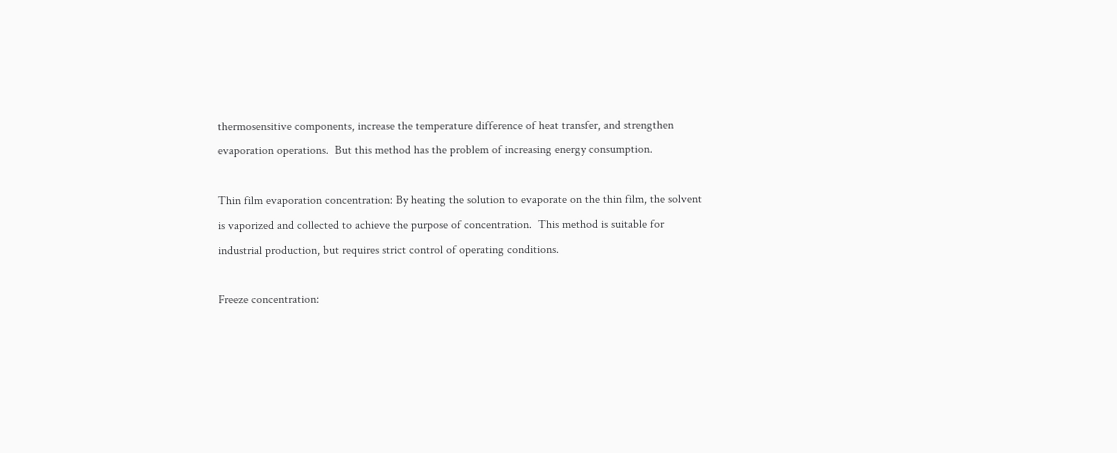thermosensitive components, increase the temperature difference of heat transfer, and strengthen evaporation operations.  But this method has the problem of increasing energy consumption.

Thin film evaporation concentration: By heating the solution to evaporate on the thin film, the solvent is vaporized and collected to achieve the purpose of concentration.  This method is suitable for industrial production, but requires strict control of operating conditions.

Freeze concentration: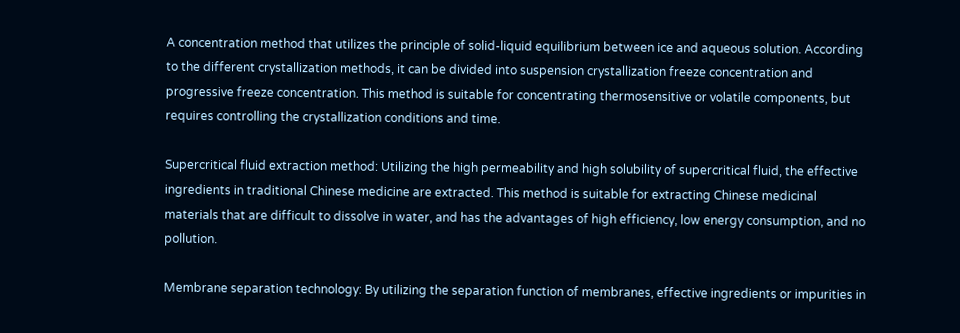A concentration method that utilizes the principle of solid-liquid equilibrium between ice and aqueous solution. According to the different crystallization methods, it can be divided into suspension crystallization freeze concentration and progressive freeze concentration. This method is suitable for concentrating thermosensitive or volatile components, but requires controlling the crystallization conditions and time.

Supercritical fluid extraction method: Utilizing the high permeability and high solubility of supercritical fluid, the effective ingredients in traditional Chinese medicine are extracted. This method is suitable for extracting Chinese medicinal materials that are difficult to dissolve in water, and has the advantages of high efficiency, low energy consumption, and no pollution.

Membrane separation technology: By utilizing the separation function of membranes, effective ingredients or impurities in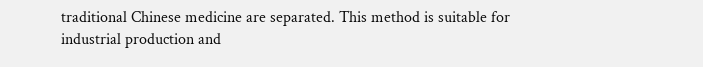traditional Chinese medicine are separated. This method is suitable for industrial production and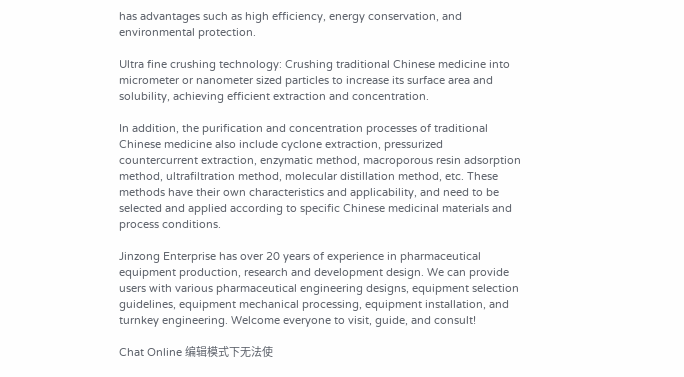has advantages such as high efficiency, energy conservation, and environmental protection.

Ultra fine crushing technology: Crushing traditional Chinese medicine into micrometer or nanometer sized particles to increase its surface area and solubility, achieving efficient extraction and concentration.

In addition, the purification and concentration processes of traditional Chinese medicine also include cyclone extraction, pressurized countercurrent extraction, enzymatic method, macroporous resin adsorption method, ultrafiltration method, molecular distillation method, etc. These methods have their own characteristics and applicability, and need to be selected and applied according to specific Chinese medicinal materials and process conditions.

Jinzong Enterprise has over 20 years of experience in pharmaceutical equipment production, research and development design. We can provide users with various pharmaceutical engineering designs, equipment selection guidelines, equipment mechanical processing, equipment installation, and turnkey engineering. Welcome everyone to visit, guide, and consult!

Chat Online 编辑模式下无法使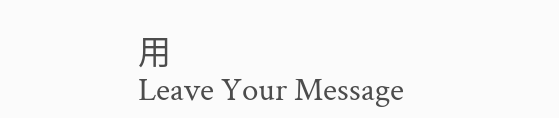用
Leave Your Message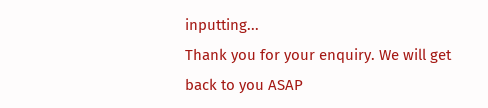inputting...
Thank you for your enquiry. We will get back to you ASAP